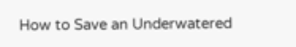How to Save an Underwatered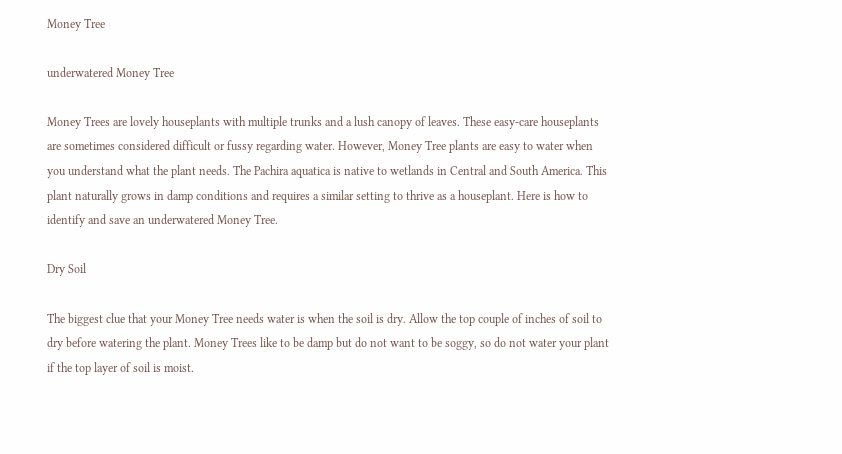Money Tree

underwatered Money Tree

Money Trees are lovely houseplants with multiple trunks and a lush canopy of leaves. These easy-care houseplants are sometimes considered difficult or fussy regarding water. However, Money Tree plants are easy to water when you understand what the plant needs. The Pachira aquatica is native to wetlands in Central and South America. This plant naturally grows in damp conditions and requires a similar setting to thrive as a houseplant. Here is how to identify and save an underwatered Money Tree.

Dry Soil

The biggest clue that your Money Tree needs water is when the soil is dry. Allow the top couple of inches of soil to dry before watering the plant. Money Trees like to be damp but do not want to be soggy, so do not water your plant if the top layer of soil is moist.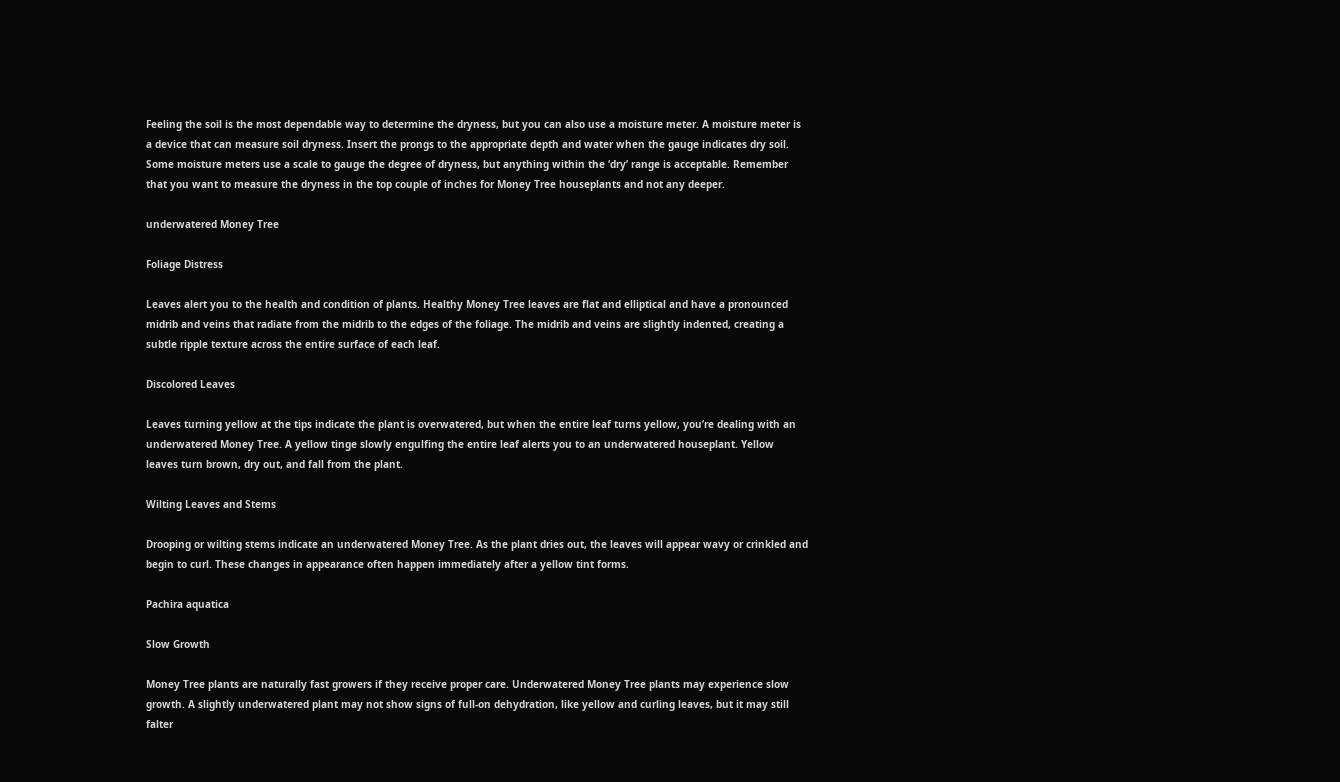Feeling the soil is the most dependable way to determine the dryness, but you can also use a moisture meter. A moisture meter is a device that can measure soil dryness. Insert the prongs to the appropriate depth and water when the gauge indicates dry soil. Some moisture meters use a scale to gauge the degree of dryness, but anything within the ‘dry’ range is acceptable. Remember that you want to measure the dryness in the top couple of inches for Money Tree houseplants and not any deeper.

underwatered Money Tree

Foliage Distress

Leaves alert you to the health and condition of plants. Healthy Money Tree leaves are flat and elliptical and have a pronounced midrib and veins that radiate from the midrib to the edges of the foliage. The midrib and veins are slightly indented, creating a subtle ripple texture across the entire surface of each leaf.

Discolored Leaves

Leaves turning yellow at the tips indicate the plant is overwatered, but when the entire leaf turns yellow, you’re dealing with an underwatered Money Tree. A yellow tinge slowly engulfing the entire leaf alerts you to an underwatered houseplant. Yellow leaves turn brown, dry out, and fall from the plant.

Wilting Leaves and Stems

Drooping or wilting stems indicate an underwatered Money Tree. As the plant dries out, the leaves will appear wavy or crinkled and begin to curl. These changes in appearance often happen immediately after a yellow tint forms.

Pachira aquatica

Slow Growth

Money Tree plants are naturally fast growers if they receive proper care. Underwatered Money Tree plants may experience slow growth. A slightly underwatered plant may not show signs of full-on dehydration, like yellow and curling leaves, but it may still falter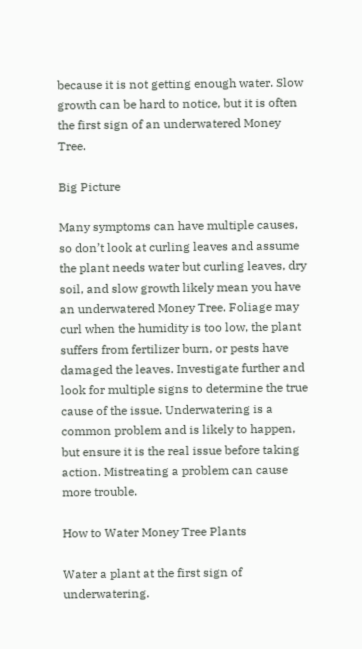because it is not getting enough water. Slow growth can be hard to notice, but it is often the first sign of an underwatered Money Tree.

Big Picture

Many symptoms can have multiple causes, so don’t look at curling leaves and assume the plant needs water but curling leaves, dry soil, and slow growth likely mean you have an underwatered Money Tree. Foliage may curl when the humidity is too low, the plant suffers from fertilizer burn, or pests have damaged the leaves. Investigate further and look for multiple signs to determine the true cause of the issue. Underwatering is a common problem and is likely to happen, but ensure it is the real issue before taking action. Mistreating a problem can cause more trouble.

How to Water Money Tree Plants

Water a plant at the first sign of underwatering.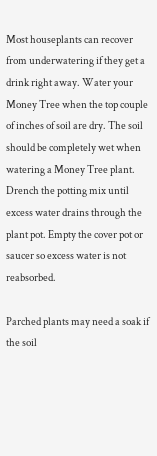Most houseplants can recover from underwatering if they get a drink right away. Water your Money Tree when the top couple of inches of soil are dry. The soil should be completely wet when watering a Money Tree plant. Drench the potting mix until excess water drains through the plant pot. Empty the cover pot or saucer so excess water is not reabsorbed.

Parched plants may need a soak if the soil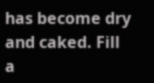has become dry and caked. Fill a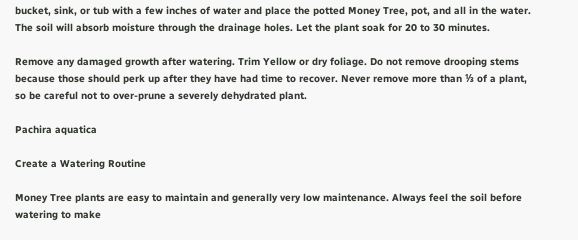bucket, sink, or tub with a few inches of water and place the potted Money Tree, pot, and all in the water. The soil will absorb moisture through the drainage holes. Let the plant soak for 20 to 30 minutes.

Remove any damaged growth after watering. Trim Yellow or dry foliage. Do not remove drooping stems because those should perk up after they have had time to recover. Never remove more than ⅓ of a plant, so be careful not to over-prune a severely dehydrated plant.

Pachira aquatica

Create a Watering Routine

Money Tree plants are easy to maintain and generally very low maintenance. Always feel the soil before watering to make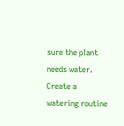sure the plant needs water. Create a watering routine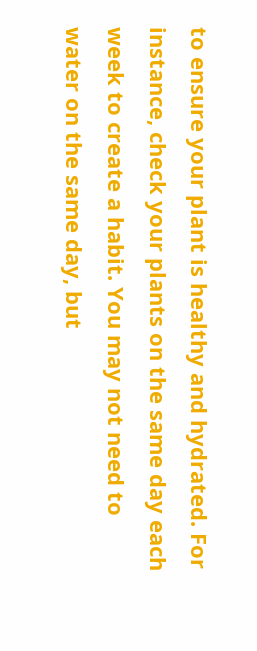to ensure your plant is healthy and hydrated. For instance, check your plants on the same day each week to create a habit. You may not need to water on the same day, but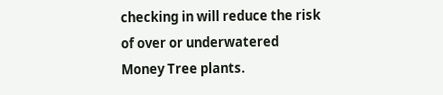checking in will reduce the risk of over or underwatered Money Tree plants.